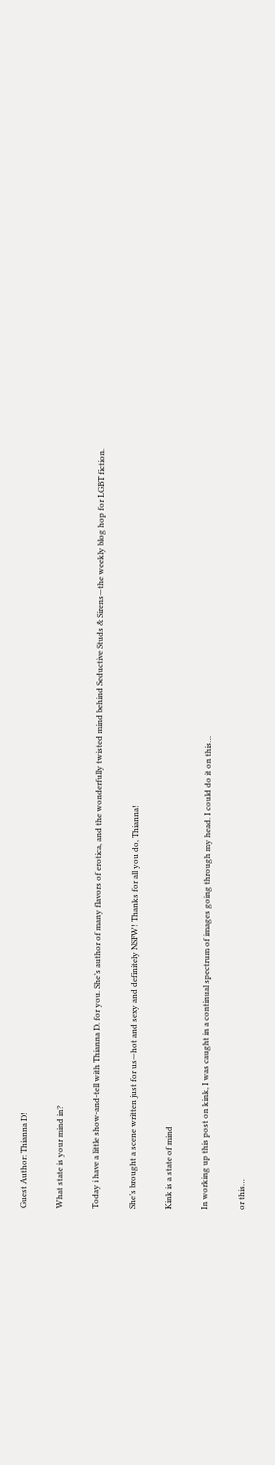Guest Author: Thianna D!

What state is your mind in?

Today i have a little show-and-tell with Thianna D. for you. She’s author of many flavors of erotica, and the wonderfully twisted mind behind Seductive Studs & Sirens—the weekly blog hop for LGBT fiction.

She’s brought a scene written just for us—hot and sexy and definitely NSFW! Thanks for all you do, Thianna!

Kink is a state of mind

In working up this post on kink, I was caught in a continual spectrum of images going through my head. I could do it on this…

or this…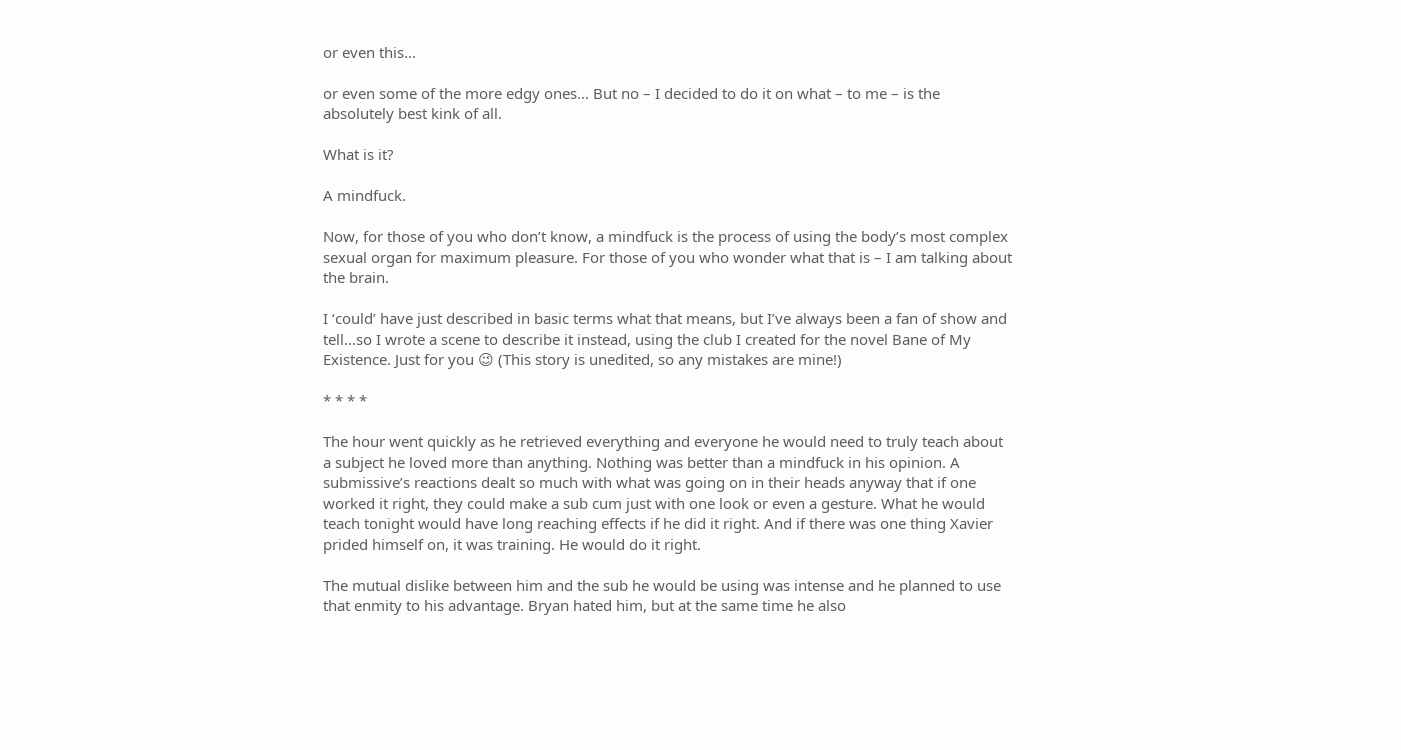or even this…

or even some of the more edgy ones… But no – I decided to do it on what – to me – is the absolutely best kink of all.

What is it?

A mindfuck.

Now, for those of you who don’t know, a mindfuck is the process of using the body’s most complex sexual organ for maximum pleasure. For those of you who wonder what that is – I am talking about the brain.

I ‘could’ have just described in basic terms what that means, but I’ve always been a fan of show and tell…so I wrote a scene to describe it instead, using the club I created for the novel Bane of My Existence. Just for you 😉 (This story is unedited, so any mistakes are mine!)

* * * *

The hour went quickly as he retrieved everything and everyone he would need to truly teach about a subject he loved more than anything. Nothing was better than a mindfuck in his opinion. A submissive’s reactions dealt so much with what was going on in their heads anyway that if one worked it right, they could make a sub cum just with one look or even a gesture. What he would teach tonight would have long reaching effects if he did it right. And if there was one thing Xavier prided himself on, it was training. He would do it right.

The mutual dislike between him and the sub he would be using was intense and he planned to use that enmity to his advantage. Bryan hated him, but at the same time he also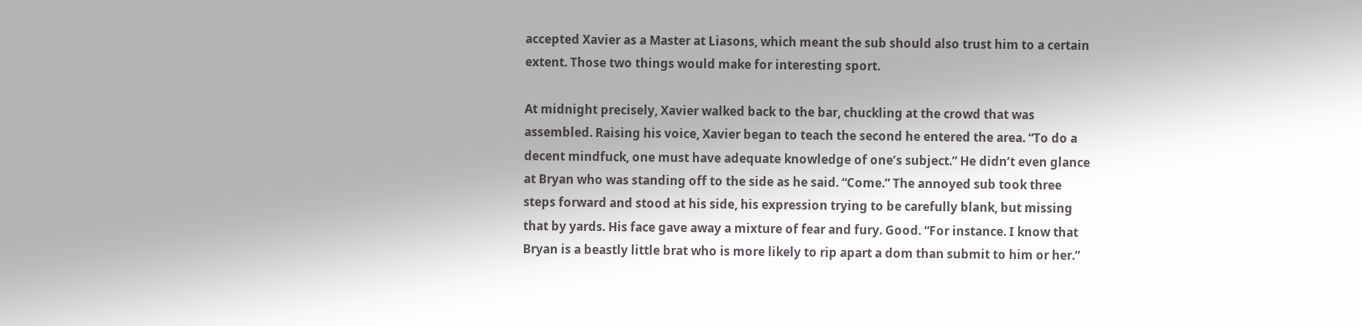accepted Xavier as a Master at Liasons, which meant the sub should also trust him to a certain extent. Those two things would make for interesting sport.

At midnight precisely, Xavier walked back to the bar, chuckling at the crowd that was assembled. Raising his voice, Xavier began to teach the second he entered the area. “To do a decent mindfuck, one must have adequate knowledge of one’s subject.” He didn’t even glance at Bryan who was standing off to the side as he said. “Come.” The annoyed sub took three steps forward and stood at his side, his expression trying to be carefully blank, but missing that by yards. His face gave away a mixture of fear and fury. Good. “For instance. I know that Bryan is a beastly little brat who is more likely to rip apart a dom than submit to him or her.”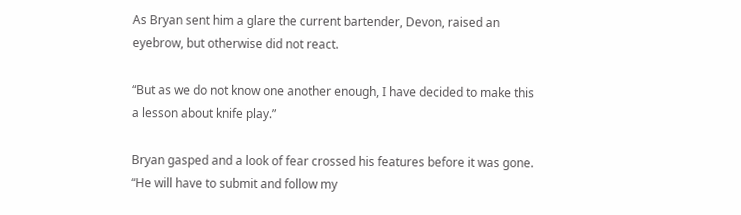As Bryan sent him a glare the current bartender, Devon, raised an eyebrow, but otherwise did not react.

“But as we do not know one another enough, I have decided to make this a lesson about knife play.”

Bryan gasped and a look of fear crossed his features before it was gone. “He will have to submit and follow my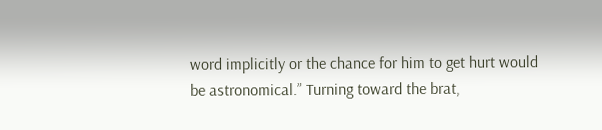word implicitly or the chance for him to get hurt would be astronomical.” Turning toward the brat,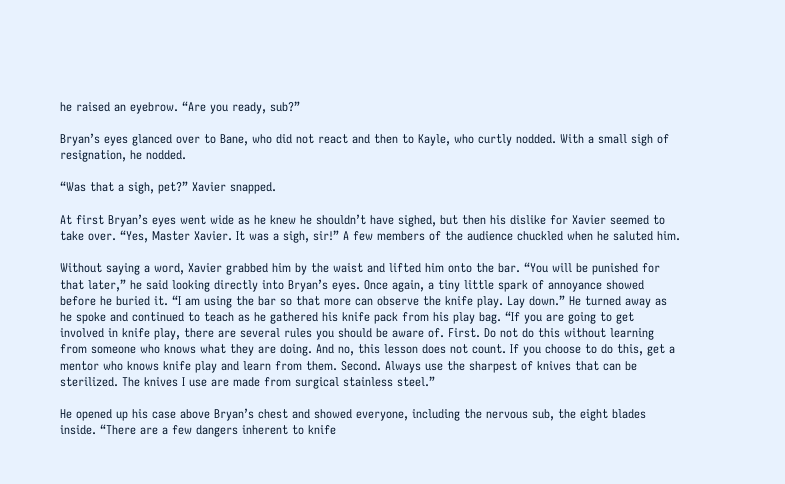he raised an eyebrow. “Are you ready, sub?”

Bryan’s eyes glanced over to Bane, who did not react and then to Kayle, who curtly nodded. With a small sigh of resignation, he nodded.

“Was that a sigh, pet?” Xavier snapped.

At first Bryan’s eyes went wide as he knew he shouldn’t have sighed, but then his dislike for Xavier seemed to take over. “Yes, Master Xavier. It was a sigh, sir!” A few members of the audience chuckled when he saluted him.

Without saying a word, Xavier grabbed him by the waist and lifted him onto the bar. “You will be punished for that later,” he said looking directly into Bryan’s eyes. Once again, a tiny little spark of annoyance showed before he buried it. “I am using the bar so that more can observe the knife play. Lay down.” He turned away as he spoke and continued to teach as he gathered his knife pack from his play bag. “If you are going to get involved in knife play, there are several rules you should be aware of. First. Do not do this without learning from someone who knows what they are doing. And no, this lesson does not count. If you choose to do this, get a mentor who knows knife play and learn from them. Second. Always use the sharpest of knives that can be sterilized. The knives I use are made from surgical stainless steel.”

He opened up his case above Bryan’s chest and showed everyone, including the nervous sub, the eight blades inside. “There are a few dangers inherent to knife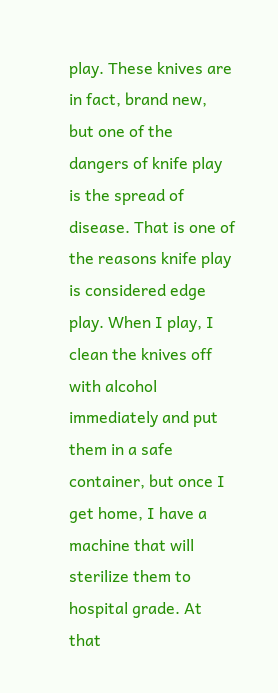play. These knives are in fact, brand new, but one of the dangers of knife play is the spread of disease. That is one of the reasons knife play is considered edge play. When I play, I clean the knives off with alcohol immediately and put them in a safe container, but once I get home, I have a machine that will sterilize them to hospital grade. At that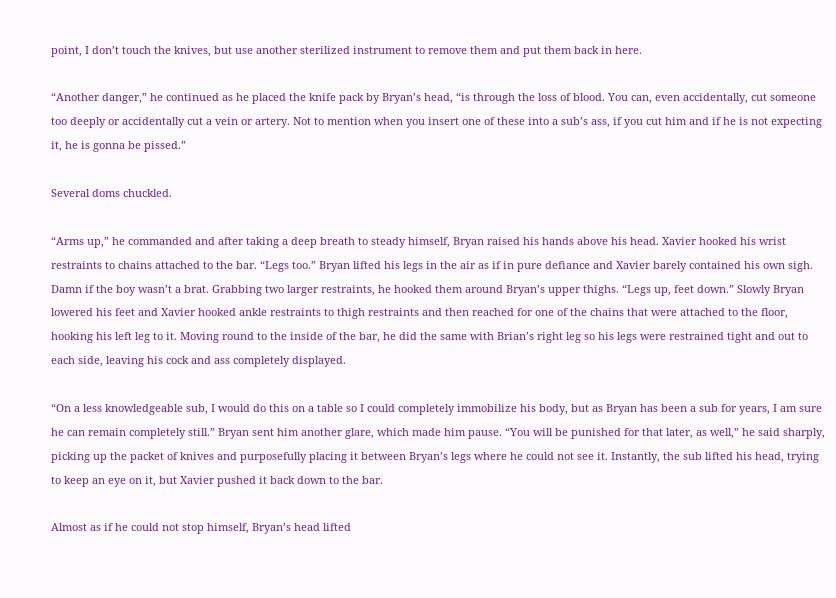point, I don’t touch the knives, but use another sterilized instrument to remove them and put them back in here.

“Another danger,” he continued as he placed the knife pack by Bryan’s head, “is through the loss of blood. You can, even accidentally, cut someone too deeply or accidentally cut a vein or artery. Not to mention when you insert one of these into a sub’s ass, if you cut him and if he is not expecting it, he is gonna be pissed.”

Several doms chuckled.

“Arms up,” he commanded and after taking a deep breath to steady himself, Bryan raised his hands above his head. Xavier hooked his wrist restraints to chains attached to the bar. “Legs too.” Bryan lifted his legs in the air as if in pure defiance and Xavier barely contained his own sigh. Damn if the boy wasn’t a brat. Grabbing two larger restraints, he hooked them around Bryan’s upper thighs. “Legs up, feet down.” Slowly Bryan lowered his feet and Xavier hooked ankle restraints to thigh restraints and then reached for one of the chains that were attached to the floor, hooking his left leg to it. Moving round to the inside of the bar, he did the same with Brian’s right leg so his legs were restrained tight and out to each side, leaving his cock and ass completely displayed.

“On a less knowledgeable sub, I would do this on a table so I could completely immobilize his body, but as Bryan has been a sub for years, I am sure he can remain completely still.” Bryan sent him another glare, which made him pause. “You will be punished for that later, as well,” he said sharply, picking up the packet of knives and purposefully placing it between Bryan’s legs where he could not see it. Instantly, the sub lifted his head, trying to keep an eye on it, but Xavier pushed it back down to the bar.

Almost as if he could not stop himself, Bryan’s head lifted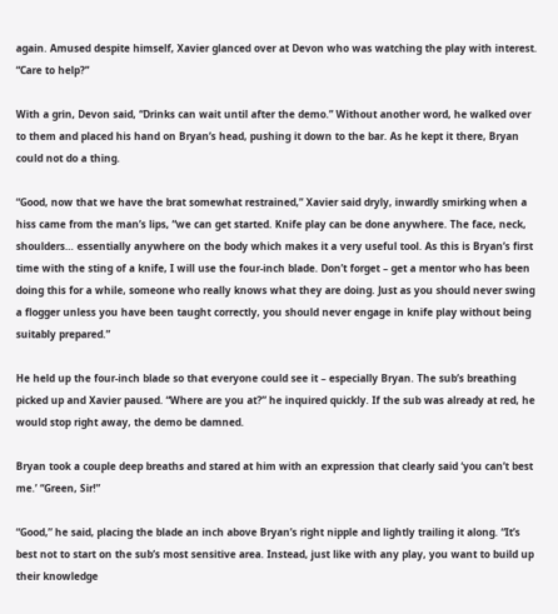again. Amused despite himself, Xavier glanced over at Devon who was watching the play with interest. “Care to help?”

With a grin, Devon said, “Drinks can wait until after the demo.” Without another word, he walked over to them and placed his hand on Bryan’s head, pushing it down to the bar. As he kept it there, Bryan could not do a thing.

“Good, now that we have the brat somewhat restrained,” Xavier said dryly, inwardly smirking when a hiss came from the man’s lips, “we can get started. Knife play can be done anywhere. The face, neck, shoulders… essentially anywhere on the body which makes it a very useful tool. As this is Bryan’s first time with the sting of a knife, I will use the four-inch blade. Don’t forget – get a mentor who has been doing this for a while, someone who really knows what they are doing. Just as you should never swing a flogger unless you have been taught correctly, you should never engage in knife play without being suitably prepared.”

He held up the four-inch blade so that everyone could see it – especially Bryan. The sub’s breathing picked up and Xavier paused. “Where are you at?” he inquired quickly. If the sub was already at red, he would stop right away, the demo be damned.

Bryan took a couple deep breaths and stared at him with an expression that clearly said ‘you can’t best me.’ “Green, Sir!”

“Good,” he said, placing the blade an inch above Bryan’s right nipple and lightly trailing it along. “It’s best not to start on the sub’s most sensitive area. Instead, just like with any play, you want to build up their knowledge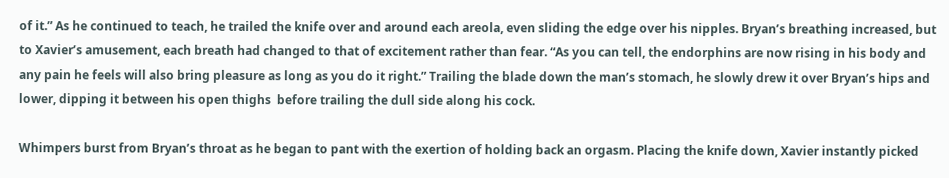of it.” As he continued to teach, he trailed the knife over and around each areola, even sliding the edge over his nipples. Bryan’s breathing increased, but to Xavier’s amusement, each breath had changed to that of excitement rather than fear. “As you can tell, the endorphins are now rising in his body and any pain he feels will also bring pleasure as long as you do it right.” Trailing the blade down the man’s stomach, he slowly drew it over Bryan’s hips and lower, dipping it between his open thighs  before trailing the dull side along his cock.

Whimpers burst from Bryan’s throat as he began to pant with the exertion of holding back an orgasm. Placing the knife down, Xavier instantly picked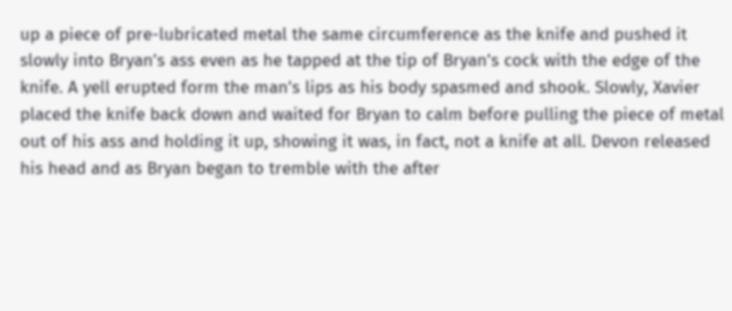up a piece of pre-lubricated metal the same circumference as the knife and pushed it slowly into Bryan’s ass even as he tapped at the tip of Bryan’s cock with the edge of the knife. A yell erupted form the man’s lips as his body spasmed and shook. Slowly, Xavier placed the knife back down and waited for Bryan to calm before pulling the piece of metal out of his ass and holding it up, showing it was, in fact, not a knife at all. Devon released his head and as Bryan began to tremble with the after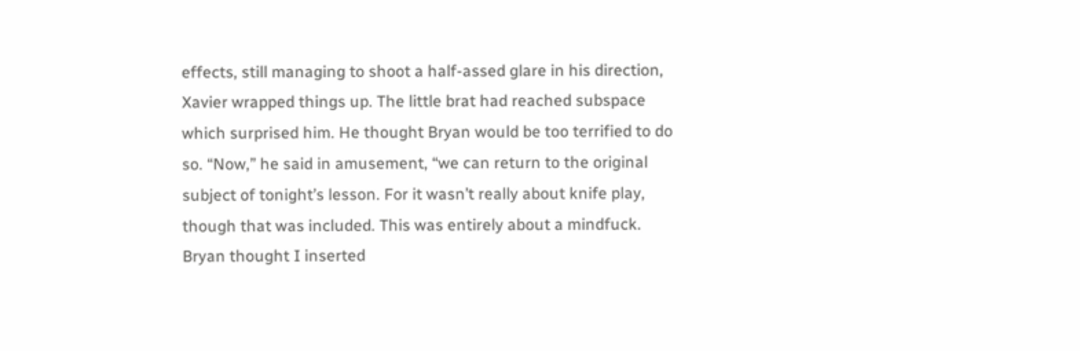effects, still managing to shoot a half-assed glare in his direction, Xavier wrapped things up. The little brat had reached subspace which surprised him. He thought Bryan would be too terrified to do so. “Now,” he said in amusement, “we can return to the original subject of tonight’s lesson. For it wasn’t really about knife play, though that was included. This was entirely about a mindfuck. Bryan thought I inserted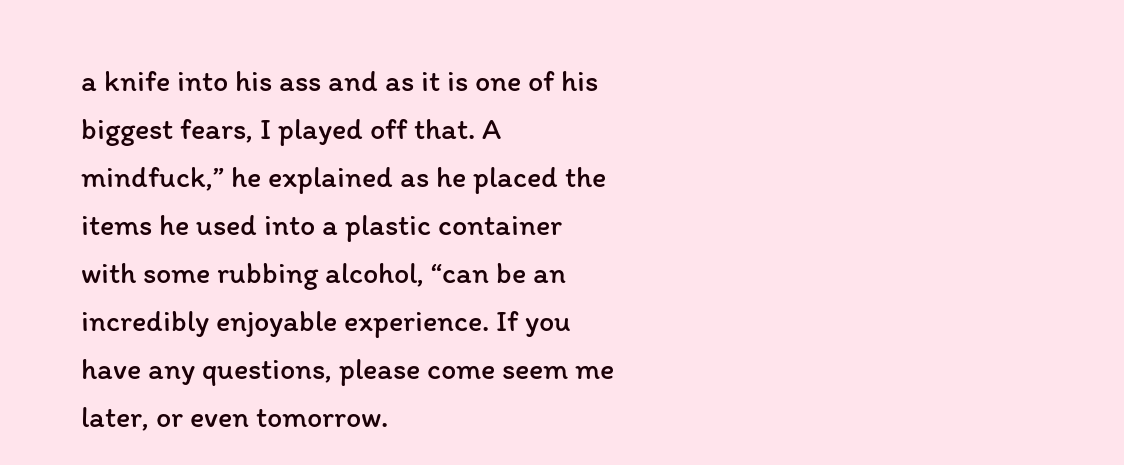a knife into his ass and as it is one of his biggest fears, I played off that. A mindfuck,” he explained as he placed the items he used into a plastic container with some rubbing alcohol, “can be an incredibly enjoyable experience. If you have any questions, please come seem me later, or even tomorrow.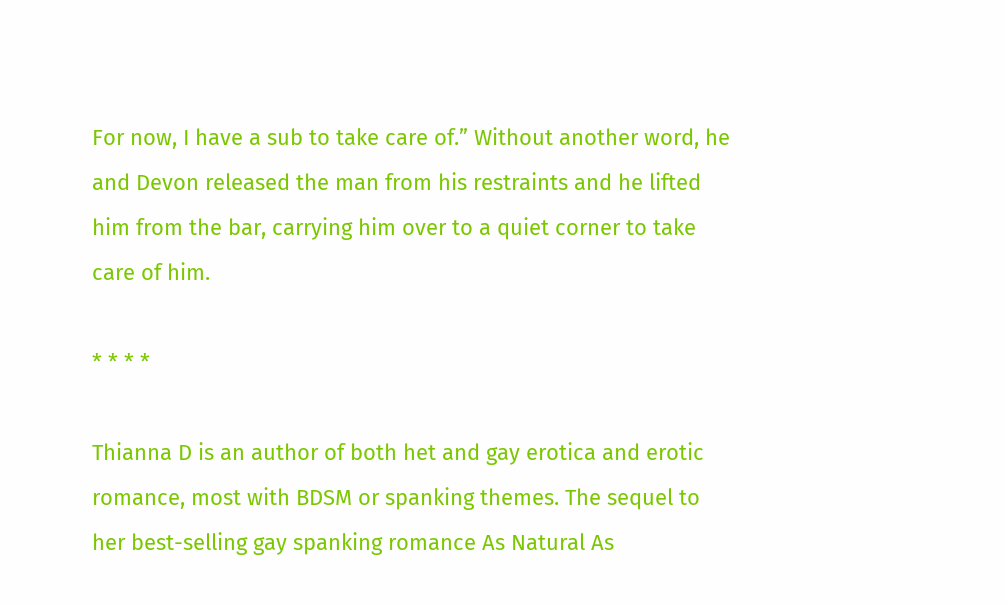For now, I have a sub to take care of.” Without another word, he and Devon released the man from his restraints and he lifted him from the bar, carrying him over to a quiet corner to take care of him.

* * * *

Thianna D is an author of both het and gay erotica and erotic romance, most with BDSM or spanking themes. The sequel to her best-selling gay spanking romance As Natural As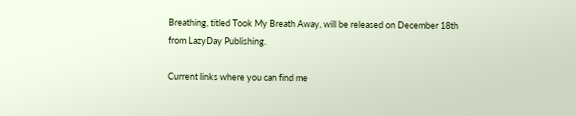Breathing, titled Took My Breath Away, will be released on December 18th from LazyDay Publishing.

Current links where you can find me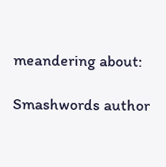meandering about:

Smashwords author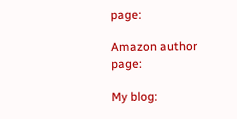page:

Amazon author page:

My blog: